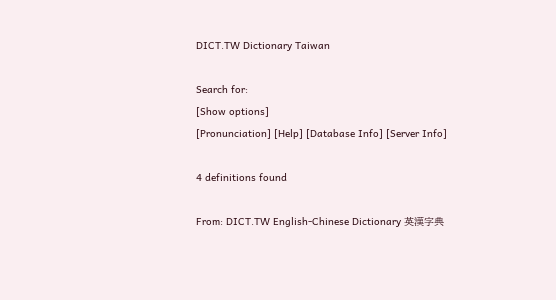DICT.TW Dictionary Taiwan

Search for:
[Show options]
[Pronunciation] [Help] [Database Info] [Server Info]

4 definitions found

From: DICT.TW English-Chinese Dictionary 英漢字典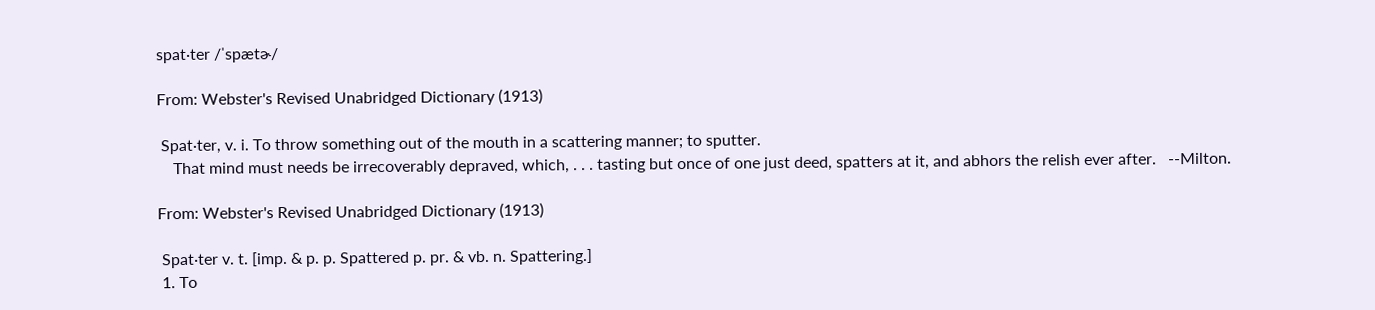spat·ter /ˈspætɚ/

From: Webster's Revised Unabridged Dictionary (1913)

 Spat·ter, v. i. To throw something out of the mouth in a scattering manner; to sputter.
    That mind must needs be irrecoverably depraved, which, . . . tasting but once of one just deed, spatters at it, and abhors the relish ever after.   --Milton.

From: Webster's Revised Unabridged Dictionary (1913)

 Spat·ter v. t. [imp. & p. p. Spattered p. pr. & vb. n. Spattering.]
 1. To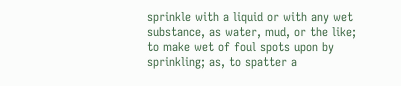sprinkle with a liquid or with any wet substance, as water, mud, or the like; to make wet of foul spots upon by sprinkling; as, to spatter a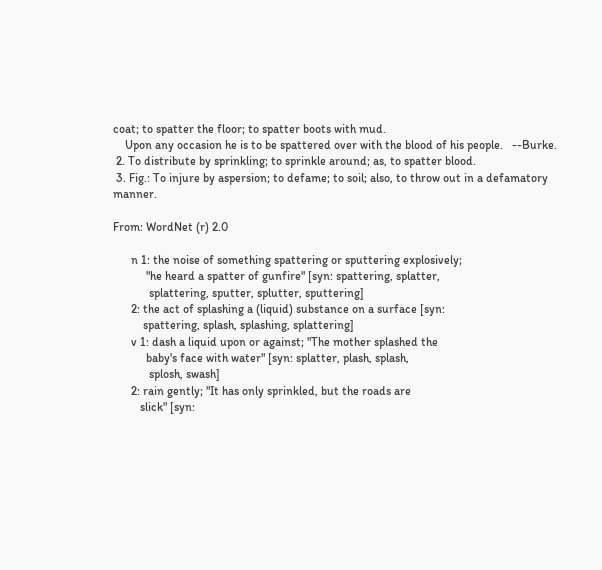coat; to spatter the floor; to spatter boots with mud.
    Upon any occasion he is to be spattered over with the blood of his people.   --Burke.
 2. To distribute by sprinkling; to sprinkle around; as, to spatter blood.
 3. Fig.: To injure by aspersion; to defame; to soil; also, to throw out in a defamatory manner.

From: WordNet (r) 2.0

      n 1: the noise of something spattering or sputtering explosively;
           "he heard a spatter of gunfire" [syn: spattering, splatter,
            splattering, sputter, splutter, sputtering]
      2: the act of splashing a (liquid) substance on a surface [syn:
          spattering, splash, splashing, splattering]
      v 1: dash a liquid upon or against; "The mother splashed the
           baby's face with water" [syn: splatter, plash, splash,
            splosh, swash]
      2: rain gently; "It has only sprinkled, but the roads are
         slick" [syn: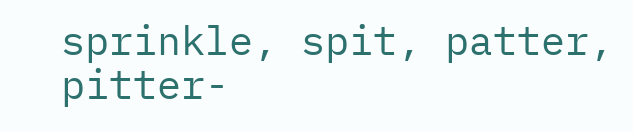sprinkle, spit, patter, pitter-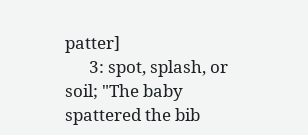patter]
      3: spot, splash, or soil; "The baby spattered the bib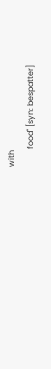with
         food" [syn: bespatter]